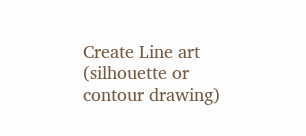Create Line art (silhouette or contour drawing)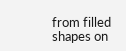from filled shapes on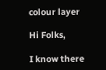colour layer

Hi Folks,

I know there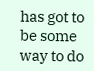has got to be some way to do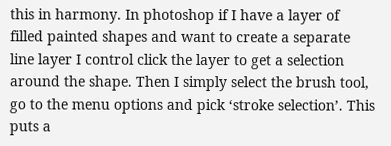this in harmony. In photoshop if I have a layer of filled painted shapes and want to create a separate line layer I control click the layer to get a selection around the shape. Then I simply select the brush tool, go to the menu options and pick ‘stroke selection’. This puts a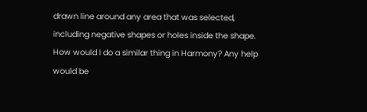drawn line around any area that was selected, including negative shapes or holes inside the shape. How would I do a similar thing in Harmony? Any help would be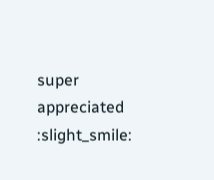super appreciated :slight_smile: